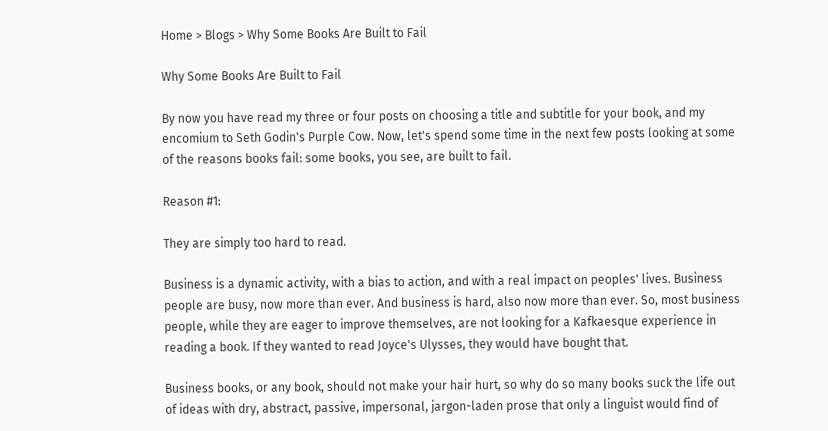Home > Blogs > Why Some Books Are Built to Fail

Why Some Books Are Built to Fail

By now you have read my three or four posts on choosing a title and subtitle for your book, and my encomium to Seth Godin's Purple Cow. Now, let's spend some time in the next few posts looking at some of the reasons books fail: some books, you see, are built to fail.

Reason #1:

They are simply too hard to read.

Business is a dynamic activity, with a bias to action, and with a real impact on peoples' lives. Business people are busy, now more than ever. And business is hard, also now more than ever. So, most business people, while they are eager to improve themselves, are not looking for a Kafkaesque experience in reading a book. If they wanted to read Joyce's Ulysses, they would have bought that.

Business books, or any book, should not make your hair hurt, so why do so many books suck the life out of ideas with dry, abstract, passive, impersonal, jargon-laden prose that only a linguist would find of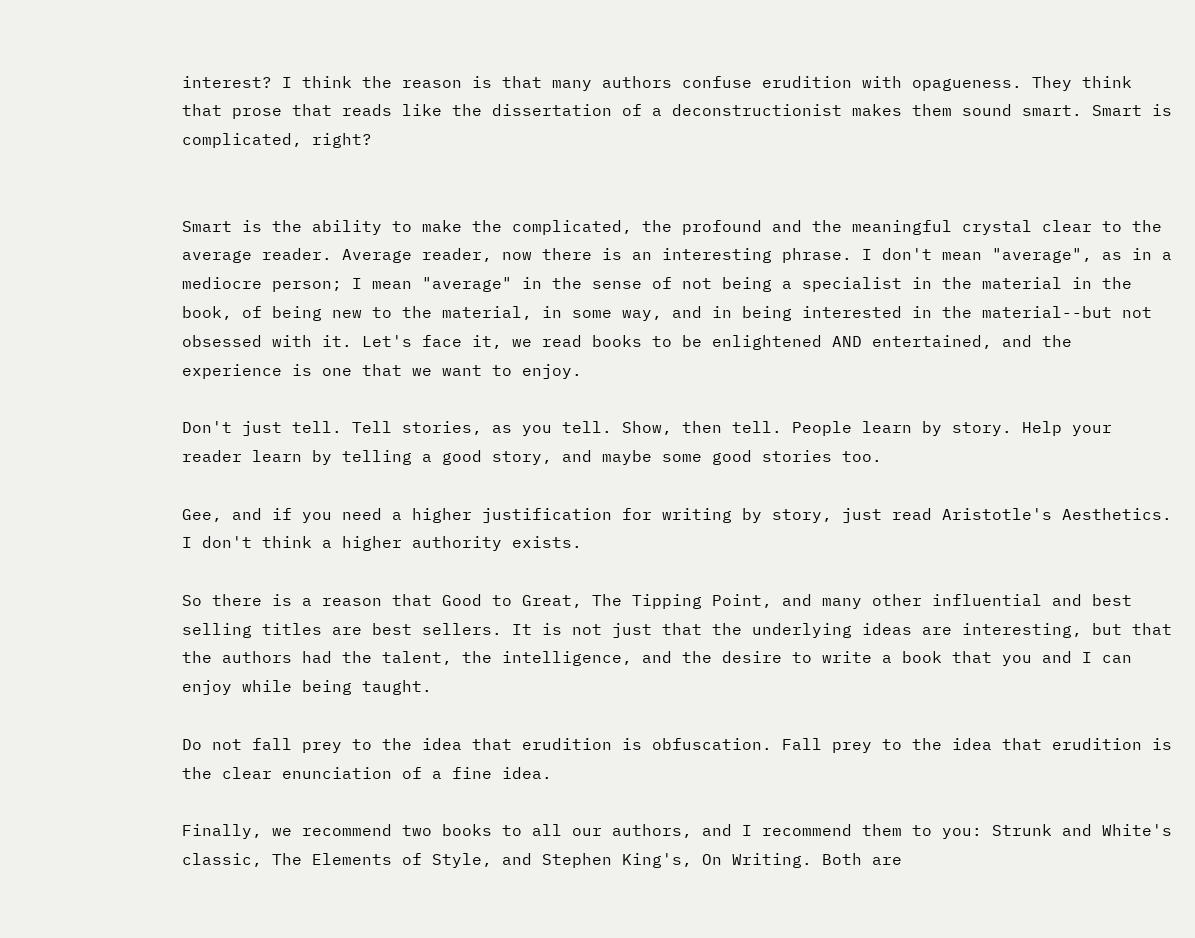interest? I think the reason is that many authors confuse erudition with opagueness. They think that prose that reads like the dissertation of a deconstructionist makes them sound smart. Smart is complicated, right?


Smart is the ability to make the complicated, the profound and the meaningful crystal clear to the average reader. Average reader, now there is an interesting phrase. I don't mean "average", as in a mediocre person; I mean "average" in the sense of not being a specialist in the material in the book, of being new to the material, in some way, and in being interested in the material--but not obsessed with it. Let's face it, we read books to be enlightened AND entertained, and the experience is one that we want to enjoy.

Don't just tell. Tell stories, as you tell. Show, then tell. People learn by story. Help your reader learn by telling a good story, and maybe some good stories too.

Gee, and if you need a higher justification for writing by story, just read Aristotle's Aesthetics. I don't think a higher authority exists.

So there is a reason that Good to Great, The Tipping Point, and many other influential and best selling titles are best sellers. It is not just that the underlying ideas are interesting, but that the authors had the talent, the intelligence, and the desire to write a book that you and I can enjoy while being taught.

Do not fall prey to the idea that erudition is obfuscation. Fall prey to the idea that erudition is the clear enunciation of a fine idea.

Finally, we recommend two books to all our authors, and I recommend them to you: Strunk and White's classic, The Elements of Style, and Stephen King's, On Writing. Both are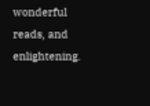wonderful reads, and enlightening.